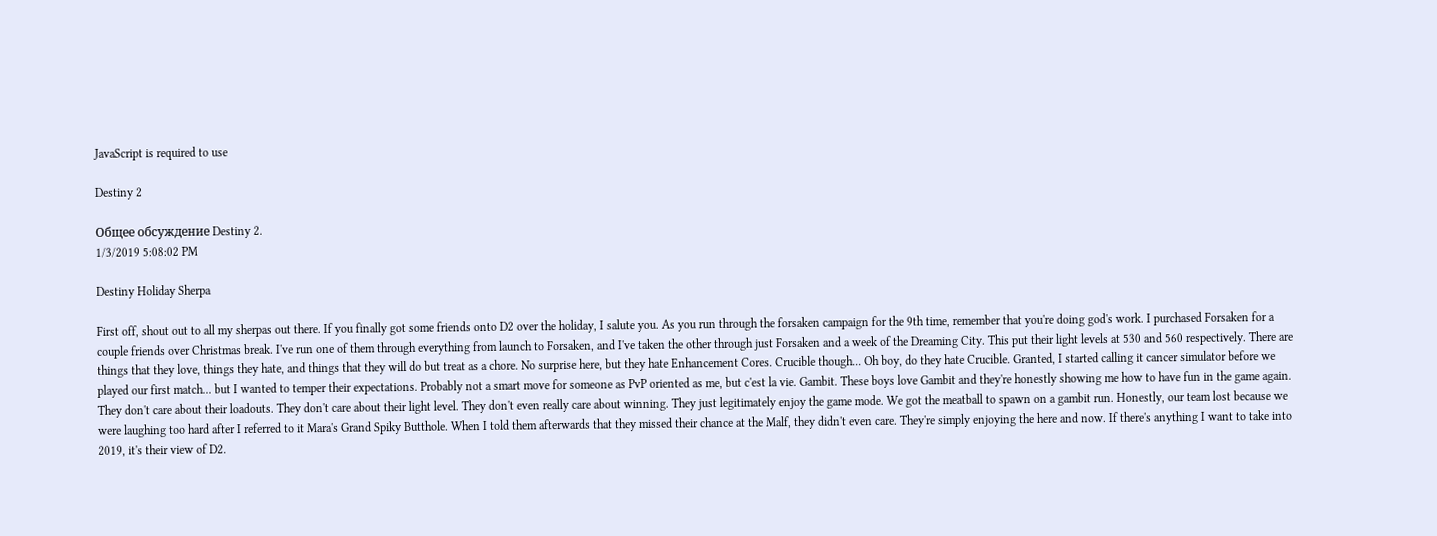JavaScript is required to use

Destiny 2

Общее обсуждение Destiny 2.
1/3/2019 5:08:02 PM

Destiny Holiday Sherpa

First off, shout out to all my sherpas out there. If you finally got some friends onto D2 over the holiday, I salute you. As you run through the forsaken campaign for the 9th time, remember that you're doing god's work. I purchased Forsaken for a couple friends over Christmas break. I've run one of them through everything from launch to Forsaken, and I've taken the other through just Forsaken and a week of the Dreaming City. This put their light levels at 530 and 560 respectively. There are things that they love, things they hate, and things that they will do but treat as a chore. No surprise here, but they hate Enhancement Cores. Crucible though... Oh boy, do they hate Crucible. Granted, I started calling it cancer simulator before we played our first match... but I wanted to temper their expectations. Probably not a smart move for someone as PvP oriented as me, but c'est la vie. Gambit. These boys love Gambit and they're honestly showing me how to have fun in the game again. They don't care about their loadouts. They don't care about their light level. They don't even really care about winning. They just legitimately enjoy the game mode. We got the meatball to spawn on a gambit run. Honestly, our team lost because we were laughing too hard after I referred to it Mara's Grand Spiky Butthole. When I told them afterwards that they missed their chance at the Malf, they didn't even care. They're simply enjoying the here and now. If there's anything I want to take into 2019, it's their view of D2.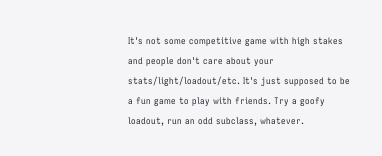It's not some competitive game with high stakes and people don't care about your stats/light/loadout/etc. It's just supposed to be a fun game to play with friends. Try a goofy loadout, run an odd subclass, whatever.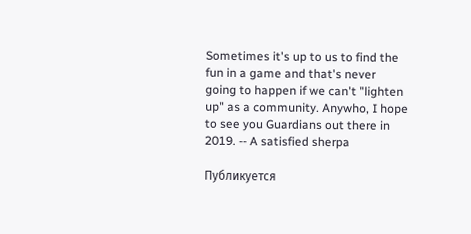Sometimes it's up to us to find the fun in a game and that's never going to happen if we can't "lighten up" as a community. Anywho, I hope to see you Guardians out there in 2019. -- A satisfied sherpa

Публикуется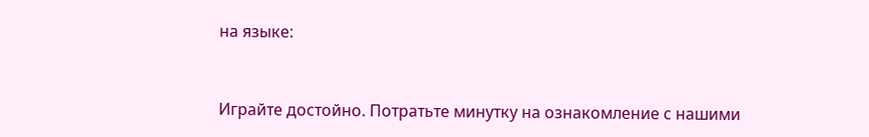на языке:


Играйте достойно. Потратьте минутку на ознакомление с нашими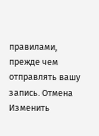правилами, прежде чем отправлять вашу запись. Отмена Изменить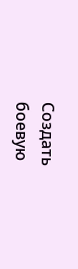Создать боевую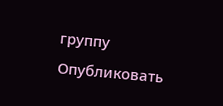группу Опубликовать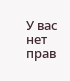У вас нет прав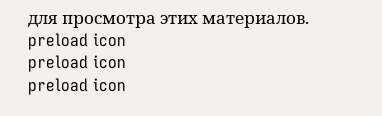для просмотра этих материалов.
preload icon
preload icon
preload icon